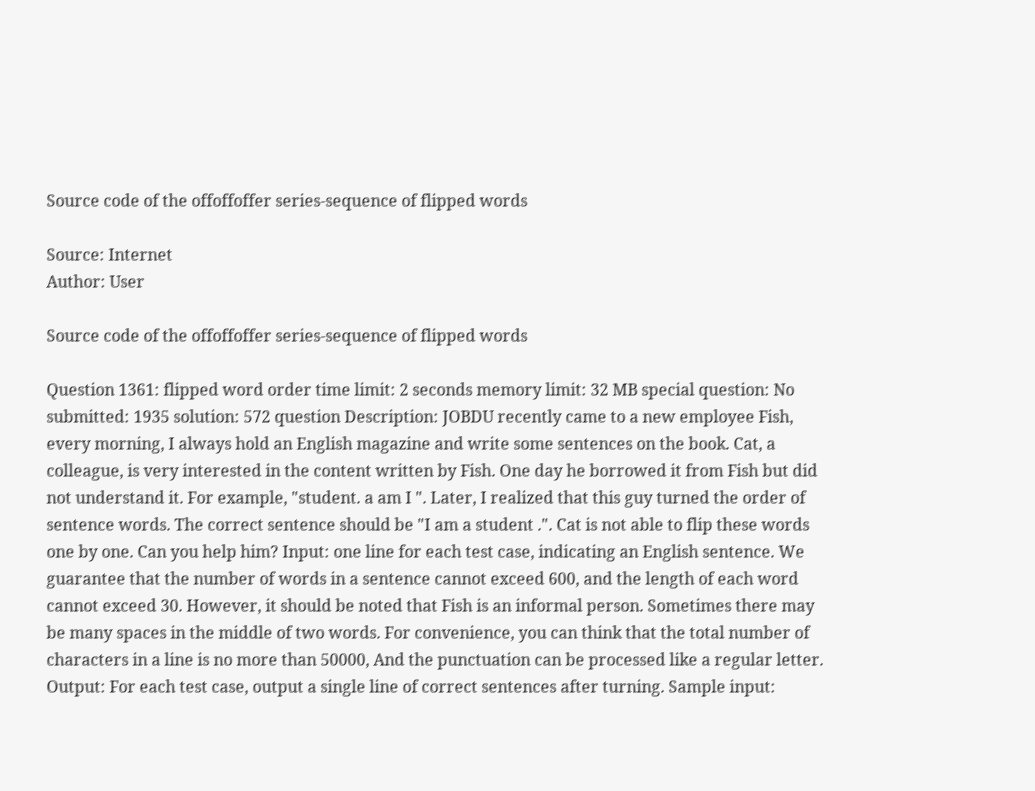Source code of the offoffoffer series-sequence of flipped words

Source: Internet
Author: User

Source code of the offoffoffer series-sequence of flipped words

Question 1361: flipped word order time limit: 2 seconds memory limit: 32 MB special question: No submitted: 1935 solution: 572 question Description: JOBDU recently came to a new employee Fish, every morning, I always hold an English magazine and write some sentences on the book. Cat, a colleague, is very interested in the content written by Fish. One day he borrowed it from Fish but did not understand it. For example, "student. a am I ". Later, I realized that this guy turned the order of sentence words. The correct sentence should be "I am a student .". Cat is not able to flip these words one by one. Can you help him? Input: one line for each test case, indicating an English sentence. We guarantee that the number of words in a sentence cannot exceed 600, and the length of each word cannot exceed 30. However, it should be noted that Fish is an informal person. Sometimes there may be many spaces in the middle of two words. For convenience, you can think that the total number of characters in a line is no more than 50000, And the punctuation can be processed like a regular letter. Output: For each test case, output a single line of correct sentences after turning. Sample input: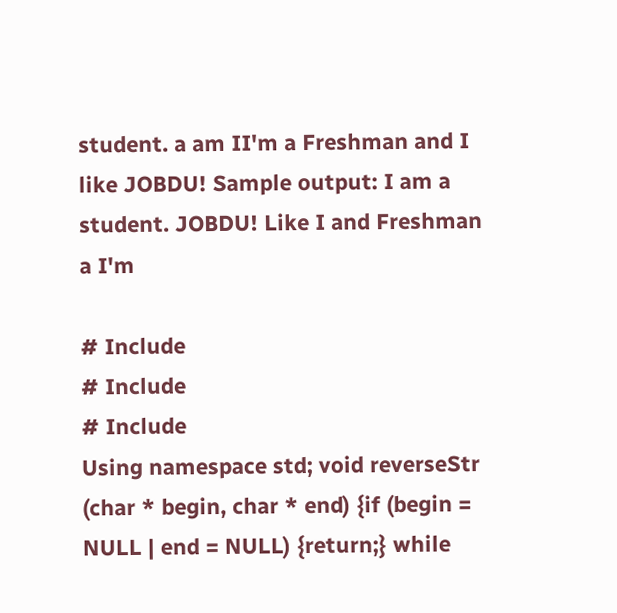student. a am II'm a Freshman and I like JOBDU! Sample output: I am a student. JOBDU! Like I and Freshman a I'm

# Include
# Include
# Include
Using namespace std; void reverseStr (char * begin, char * end) {if (begin = NULL | end = NULL) {return;} while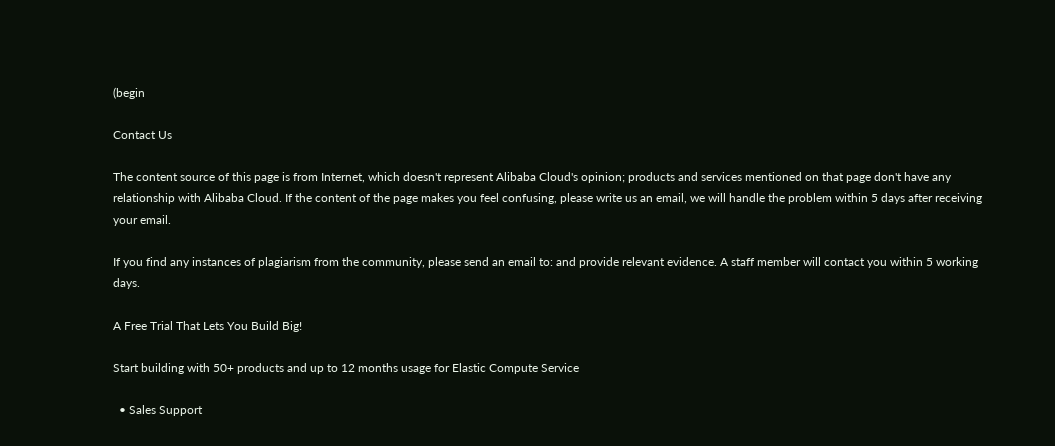(begin

Contact Us

The content source of this page is from Internet, which doesn't represent Alibaba Cloud's opinion; products and services mentioned on that page don't have any relationship with Alibaba Cloud. If the content of the page makes you feel confusing, please write us an email, we will handle the problem within 5 days after receiving your email.

If you find any instances of plagiarism from the community, please send an email to: and provide relevant evidence. A staff member will contact you within 5 working days.

A Free Trial That Lets You Build Big!

Start building with 50+ products and up to 12 months usage for Elastic Compute Service

  • Sales Support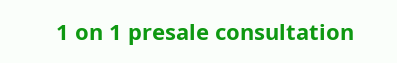1 on 1 presale consultation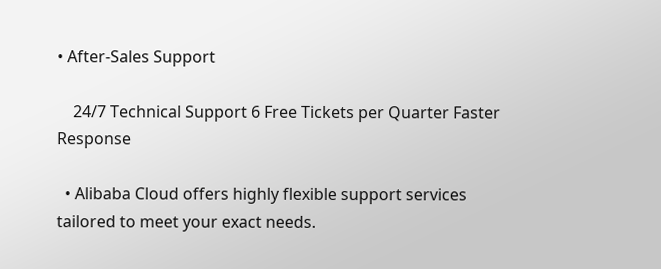• After-Sales Support

    24/7 Technical Support 6 Free Tickets per Quarter Faster Response

  • Alibaba Cloud offers highly flexible support services tailored to meet your exact needs.